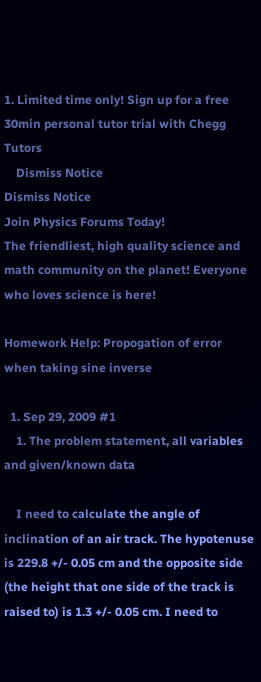1. Limited time only! Sign up for a free 30min personal tutor trial with Chegg Tutors
    Dismiss Notice
Dismiss Notice
Join Physics Forums Today!
The friendliest, high quality science and math community on the planet! Everyone who loves science is here!

Homework Help: Propogation of error when taking sine inverse

  1. Sep 29, 2009 #1
    1. The problem statement, all variables and given/known data

    I need to calculate the angle of inclination of an air track. The hypotenuse is 229.8 +/- 0.05 cm and the opposite side (the height that one side of the track is raised to) is 1.3 +/- 0.05 cm. I need to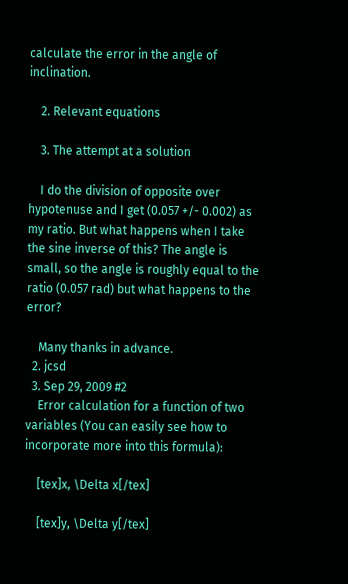calculate the error in the angle of inclination.

    2. Relevant equations

    3. The attempt at a solution

    I do the division of opposite over hypotenuse and I get (0.057 +/- 0.002) as my ratio. But what happens when I take the sine inverse of this? The angle is small, so the angle is roughly equal to the ratio (0.057 rad) but what happens to the error?

    Many thanks in advance.
  2. jcsd
  3. Sep 29, 2009 #2
    Error calculation for a function of two variables (You can easily see how to incorporate more into this formula):

    [tex]x, \Delta x[/tex]

    [tex]y, \Delta y[/tex]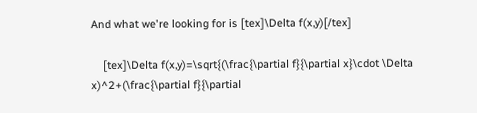And what we're looking for is [tex]\Delta f(x,y)[/tex]

    [tex]\Delta f(x,y)=\sqrt{(\frac{\partial f}{\partial x}\cdot \Delta x)^2+(\frac{\partial f}{\partial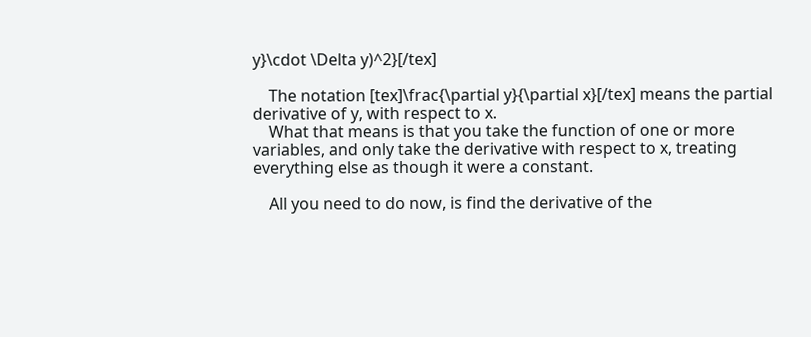y}\cdot \Delta y)^2}[/tex]

    The notation [tex]\frac{\partial y}{\partial x}[/tex] means the partial derivative of y, with respect to x.
    What that means is that you take the function of one or more variables, and only take the derivative with respect to x, treating everything else as though it were a constant.

    All you need to do now, is find the derivative of the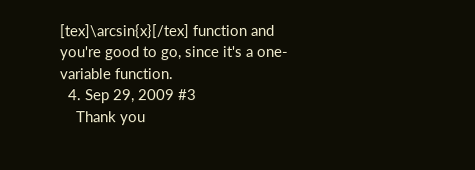[tex]\arcsin{x}[/tex] function and you're good to go, since it's a one-variable function.
  4. Sep 29, 2009 #3
    Thank you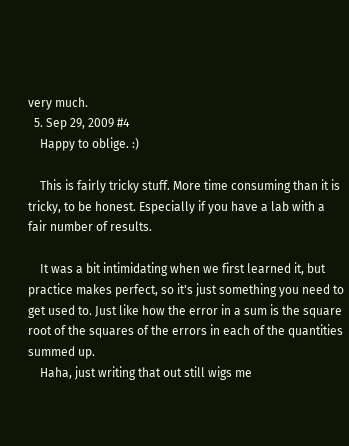very much.
  5. Sep 29, 2009 #4
    Happy to oblige. :)

    This is fairly tricky stuff. More time consuming than it is tricky, to be honest. Especially if you have a lab with a fair number of results.

    It was a bit intimidating when we first learned it, but practice makes perfect, so it's just something you need to get used to. Just like how the error in a sum is the square root of the squares of the errors in each of the quantities summed up.
    Haha, just writing that out still wigs me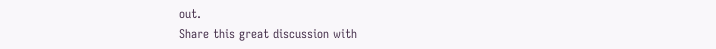out.
Share this great discussion with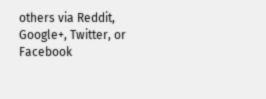others via Reddit, Google+, Twitter, or Facebook